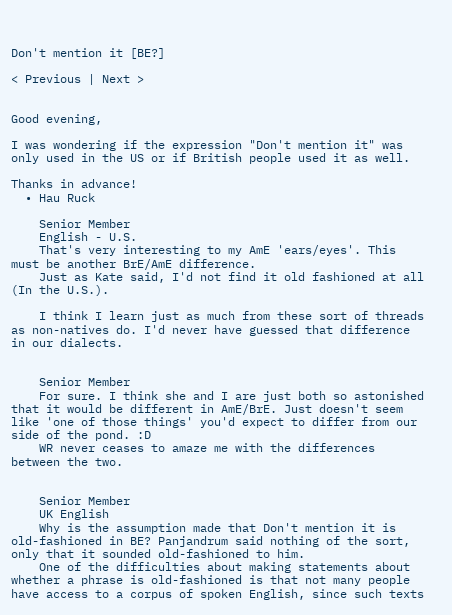Don't mention it [BE?]

< Previous | Next >


Good evening,

I was wondering if the expression "Don't mention it" was only used in the US or if British people used it as well.

Thanks in advance!
  • Hau Ruck

    Senior Member
    English - U.S.
    That's very interesting to my AmE 'ears/eyes'. This must be another BrE/AmE difference.
    Just as Kate said, I'd not find it old fashioned at all (In the U.S.).

    I think I learn just as much from these sort of threads as non-natives do. I'd never have guessed that difference in our dialects.


    Senior Member
    For sure. I think she and I are just both so astonished that it would be different in AmE/BrE. Just doesn't seem like 'one of those things' you'd expect to differ from our side of the pond. :D
    WR never ceases to amaze me with the differences between the two.


    Senior Member
    UK English
    Why is the assumption made that Don't mention it is old-fashioned in BE? Panjandrum said nothing of the sort, only that it sounded old-fashioned to him.
    One of the difficulties about making statements about whether a phrase is old-fashioned is that not many people have access to a corpus of spoken English, since such texts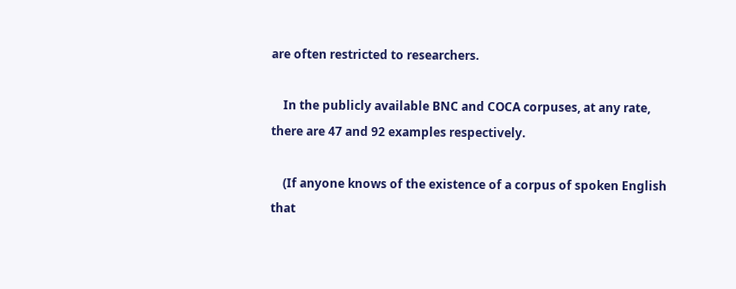are often restricted to researchers.

    In the publicly available BNC and COCA corpuses, at any rate, there are 47 and 92 examples respectively.

    (If anyone knows of the existence of a corpus of spoken English that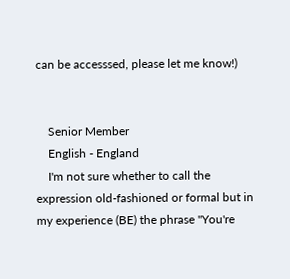can be accesssed, please let me know!)


    Senior Member
    English - England
    I'm not sure whether to call the expression old-fashioned or formal but in my experience (BE) the phrase "You're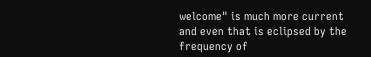welcome" is much more current and even that is eclipsed by the frequency of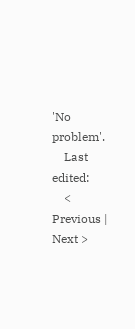'No problem'.
    Last edited:
    < Previous | Next >